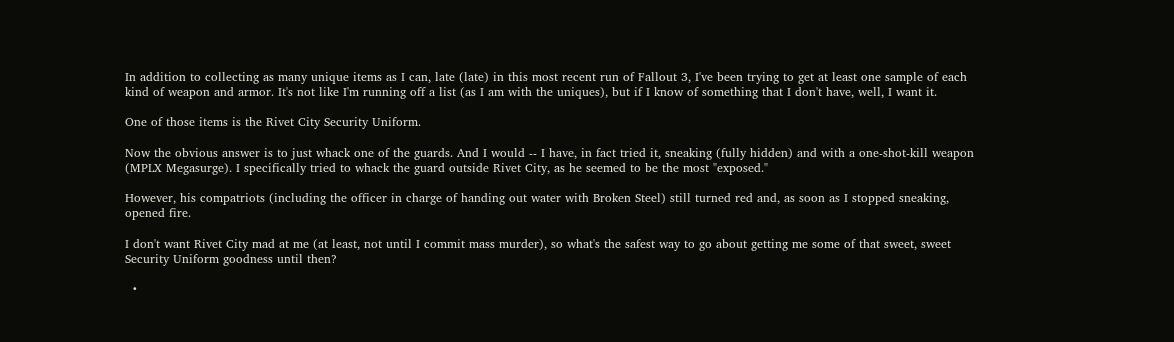In addition to collecting as many unique items as I can, late (late) in this most recent run of Fallout 3, I've been trying to get at least one sample of each kind of weapon and armor. It's not like I'm running off a list (as I am with the uniques), but if I know of something that I don't have, well, I want it.

One of those items is the Rivet City Security Uniform.

Now the obvious answer is to just whack one of the guards. And I would -- I have, in fact tried it, sneaking (fully hidden) and with a one-shot-kill weapon (MPLX Megasurge). I specifically tried to whack the guard outside Rivet City, as he seemed to be the most "exposed."

However, his compatriots (including the officer in charge of handing out water with Broken Steel) still turned red and, as soon as I stopped sneaking, opened fire.

I don't want Rivet City mad at me (at least, not until I commit mass murder), so what's the safest way to go about getting me some of that sweet, sweet Security Uniform goodness until then?

  •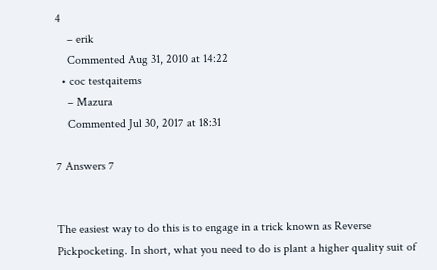4
    – erik
    Commented Aug 31, 2010 at 14:22
  • coc testqaitems
    – Mazura
    Commented Jul 30, 2017 at 18:31

7 Answers 7


The easiest way to do this is to engage in a trick known as Reverse Pickpocketing. In short, what you need to do is plant a higher quality suit of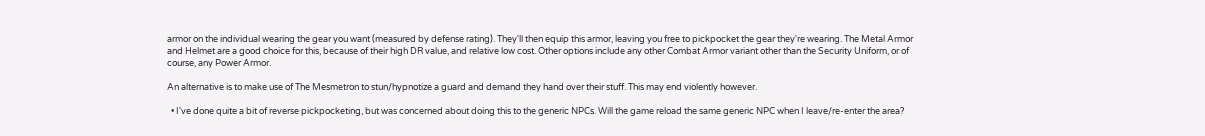armor on the individual wearing the gear you want (measured by defense rating). They'll then equip this armor, leaving you free to pickpocket the gear they're wearing. The Metal Armor and Helmet are a good choice for this, because of their high DR value, and relative low cost. Other options include any other Combat Armor variant other than the Security Uniform, or of course, any Power Armor.

An alternative is to make use of The Mesmetron to stun/hypnotize a guard and demand they hand over their stuff. This may end violently however.

  • I've done quite a bit of reverse pickpocketing, but was concerned about doing this to the generic NPCs. Will the game reload the same generic NPC when I leave/re-enter the area?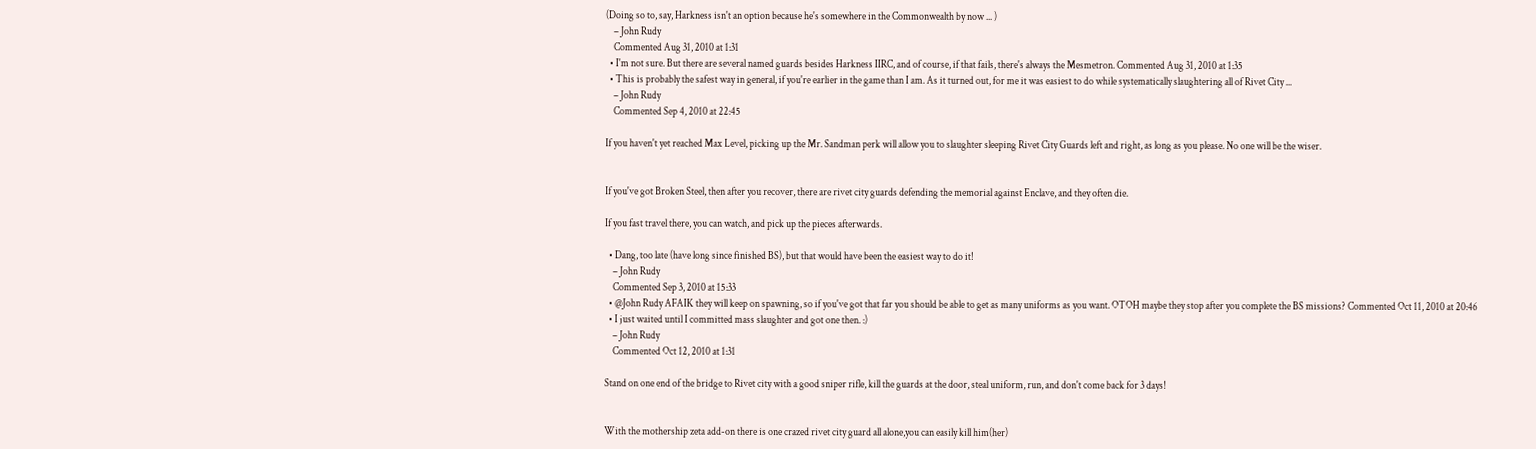(Doing so to, say, Harkness isn't an option because he's somewhere in the Commonwealth by now ... )
    – John Rudy
    Commented Aug 31, 2010 at 1:31
  • I'm not sure. But there are several named guards besides Harkness IIRC, and of course, if that fails, there's always the Mesmetron. Commented Aug 31, 2010 at 1:35
  • This is probably the safest way in general, if you're earlier in the game than I am. As it turned out, for me it was easiest to do while systematically slaughtering all of Rivet City ...
    – John Rudy
    Commented Sep 4, 2010 at 22:45

If you haven't yet reached Max Level, picking up the Mr. Sandman perk will allow you to slaughter sleeping Rivet City Guards left and right, as long as you please. No one will be the wiser.


If you've got Broken Steel, then after you recover, there are rivet city guards defending the memorial against Enclave, and they often die.

If you fast travel there, you can watch, and pick up the pieces afterwards.

  • Dang, too late (have long since finished BS), but that would have been the easiest way to do it!
    – John Rudy
    Commented Sep 3, 2010 at 15:33
  • @John Rudy AFAIK they will keep on spawning, so if you've got that far you should be able to get as many uniforms as you want. OTOH maybe they stop after you complete the BS missions? Commented Oct 11, 2010 at 20:46
  • I just waited until I committed mass slaughter and got one then. :)
    – John Rudy
    Commented Oct 12, 2010 at 1:31

Stand on one end of the bridge to Rivet city with a good sniper rifle, kill the guards at the door, steal uniform, run, and don't come back for 3 days!


With the mothership zeta add-on there is one crazed rivet city guard all alone,you can easily kill him(her)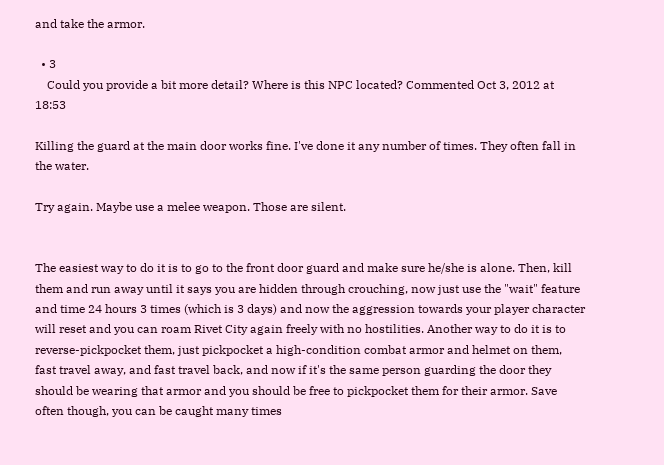and take the armor.

  • 3
    Could you provide a bit more detail? Where is this NPC located? Commented Oct 3, 2012 at 18:53

Killing the guard at the main door works fine. I've done it any number of times. They often fall in the water.

Try again. Maybe use a melee weapon. Those are silent.


The easiest way to do it is to go to the front door guard and make sure he/she is alone. Then, kill them and run away until it says you are hidden through crouching, now just use the "wait" feature and time 24 hours 3 times (which is 3 days) and now the aggression towards your player character will reset and you can roam Rivet City again freely with no hostilities. Another way to do it is to reverse-pickpocket them, just pickpocket a high-condition combat armor and helmet on them, fast travel away, and fast travel back, and now if it's the same person guarding the door they should be wearing that armor and you should be free to pickpocket them for their armor. Save often though, you can be caught many times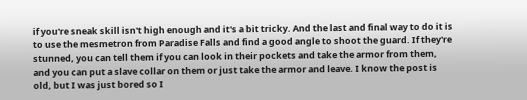if you're sneak skill isn't high enough and it's a bit tricky. And the last and final way to do it is to use the mesmetron from Paradise Falls and find a good angle to shoot the guard. If they're stunned, you can tell them if you can look in their pockets and take the armor from them, and you can put a slave collar on them or just take the armor and leave. I know the post is old, but I was just bored so I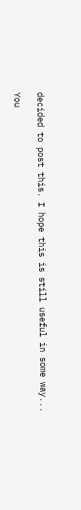decided to post this. I hope this is still useful in some way...

You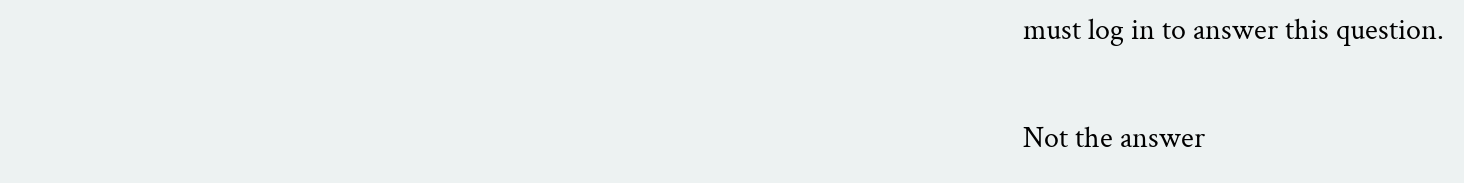must log in to answer this question.

Not the answer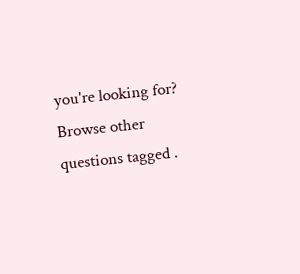you're looking for? Browse other questions tagged .